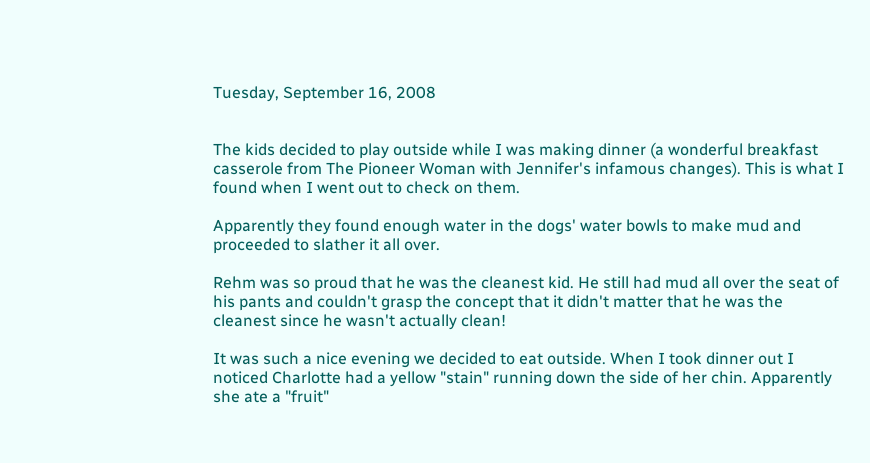Tuesday, September 16, 2008


The kids decided to play outside while I was making dinner (a wonderful breakfast casserole from The Pioneer Woman with Jennifer's infamous changes). This is what I found when I went out to check on them.

Apparently they found enough water in the dogs' water bowls to make mud and proceeded to slather it all over.

Rehm was so proud that he was the cleanest kid. He still had mud all over the seat of his pants and couldn't grasp the concept that it didn't matter that he was the cleanest since he wasn't actually clean!

It was such a nice evening we decided to eat outside. When I took dinner out I noticed Charlotte had a yellow "stain" running down the side of her chin. Apparently she ate a "fruit"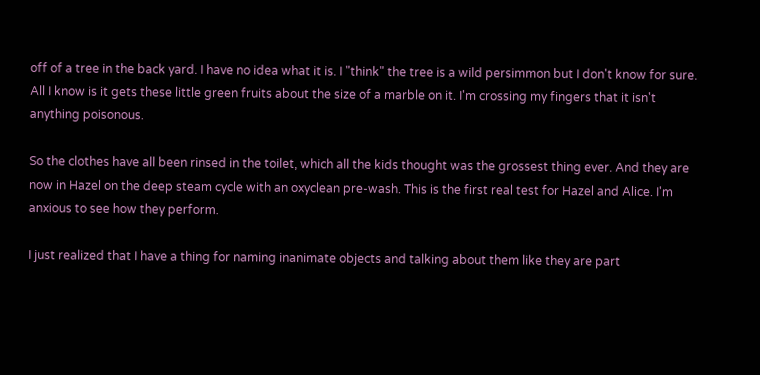off of a tree in the back yard. I have no idea what it is. I "think" the tree is a wild persimmon but I don't know for sure. All I know is it gets these little green fruits about the size of a marble on it. I'm crossing my fingers that it isn't anything poisonous.

So the clothes have all been rinsed in the toilet, which all the kids thought was the grossest thing ever. And they are now in Hazel on the deep steam cycle with an oxyclean pre-wash. This is the first real test for Hazel and Alice. I'm anxious to see how they perform.

I just realized that I have a thing for naming inanimate objects and talking about them like they are part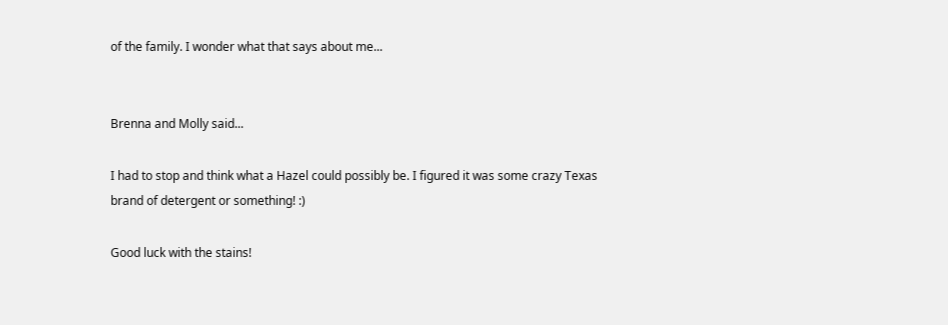of the family. I wonder what that says about me...


Brenna and Molly said...

I had to stop and think what a Hazel could possibly be. I figured it was some crazy Texas brand of detergent or something! :)

Good luck with the stains!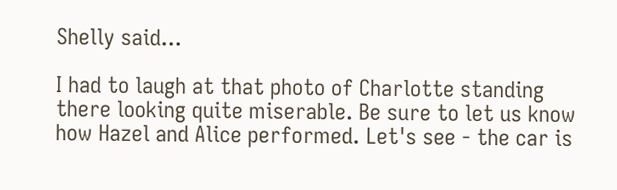Shelly said...

I had to laugh at that photo of Charlotte standing there looking quite miserable. Be sure to let us know how Hazel and Alice performed. Let's see - the car is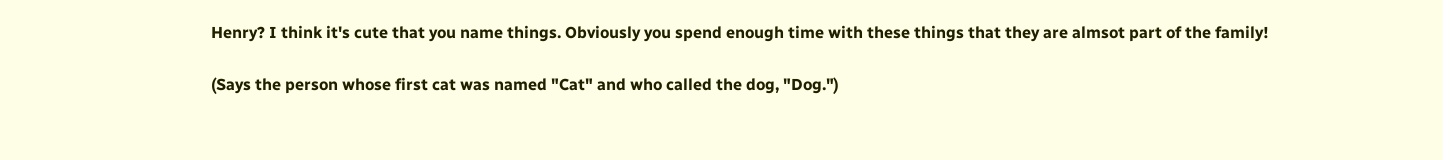Henry? I think it's cute that you name things. Obviously you spend enough time with these things that they are almsot part of the family!

(Says the person whose first cat was named "Cat" and who called the dog, "Dog.")